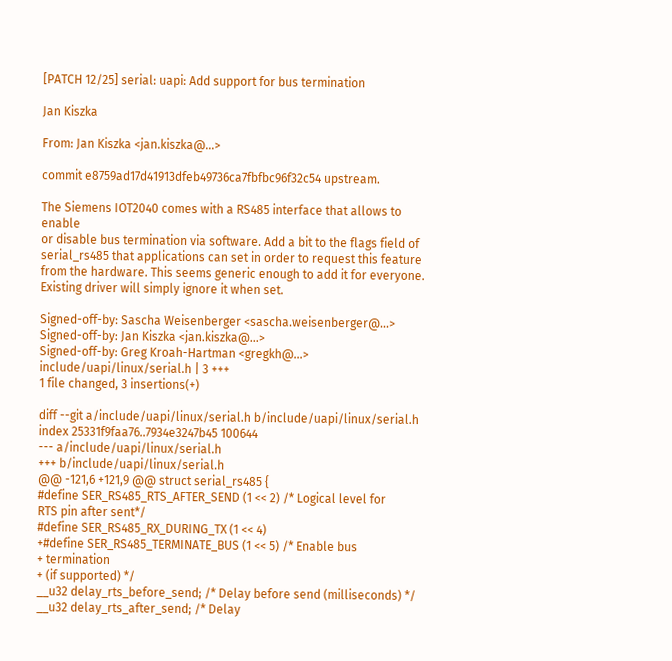[PATCH 12/25] serial: uapi: Add support for bus termination

Jan Kiszka

From: Jan Kiszka <jan.kiszka@...>

commit e8759ad17d41913dfeb49736ca7fbfbc96f32c54 upstream.

The Siemens IOT2040 comes with a RS485 interface that allows to enable
or disable bus termination via software. Add a bit to the flags field of
serial_rs485 that applications can set in order to request this feature
from the hardware. This seems generic enough to add it for everyone.
Existing driver will simply ignore it when set.

Signed-off-by: Sascha Weisenberger <sascha.weisenberger@...>
Signed-off-by: Jan Kiszka <jan.kiszka@...>
Signed-off-by: Greg Kroah-Hartman <gregkh@...>
include/uapi/linux/serial.h | 3 +++
1 file changed, 3 insertions(+)

diff --git a/include/uapi/linux/serial.h b/include/uapi/linux/serial.h
index 25331f9faa76..7934e3247b45 100644
--- a/include/uapi/linux/serial.h
+++ b/include/uapi/linux/serial.h
@@ -121,6 +121,9 @@ struct serial_rs485 {
#define SER_RS485_RTS_AFTER_SEND (1 << 2) /* Logical level for
RTS pin after sent*/
#define SER_RS485_RX_DURING_TX (1 << 4)
+#define SER_RS485_TERMINATE_BUS (1 << 5) /* Enable bus
+ termination
+ (if supported) */
__u32 delay_rts_before_send; /* Delay before send (milliseconds) */
__u32 delay_rts_after_send; /* Delay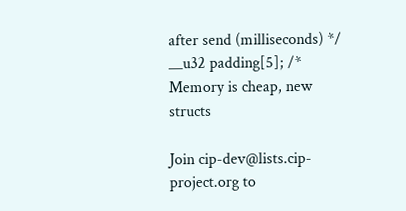after send (milliseconds) */
__u32 padding[5]; /* Memory is cheap, new structs

Join cip-dev@lists.cip-project.org to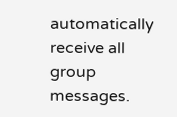automatically receive all group messages.